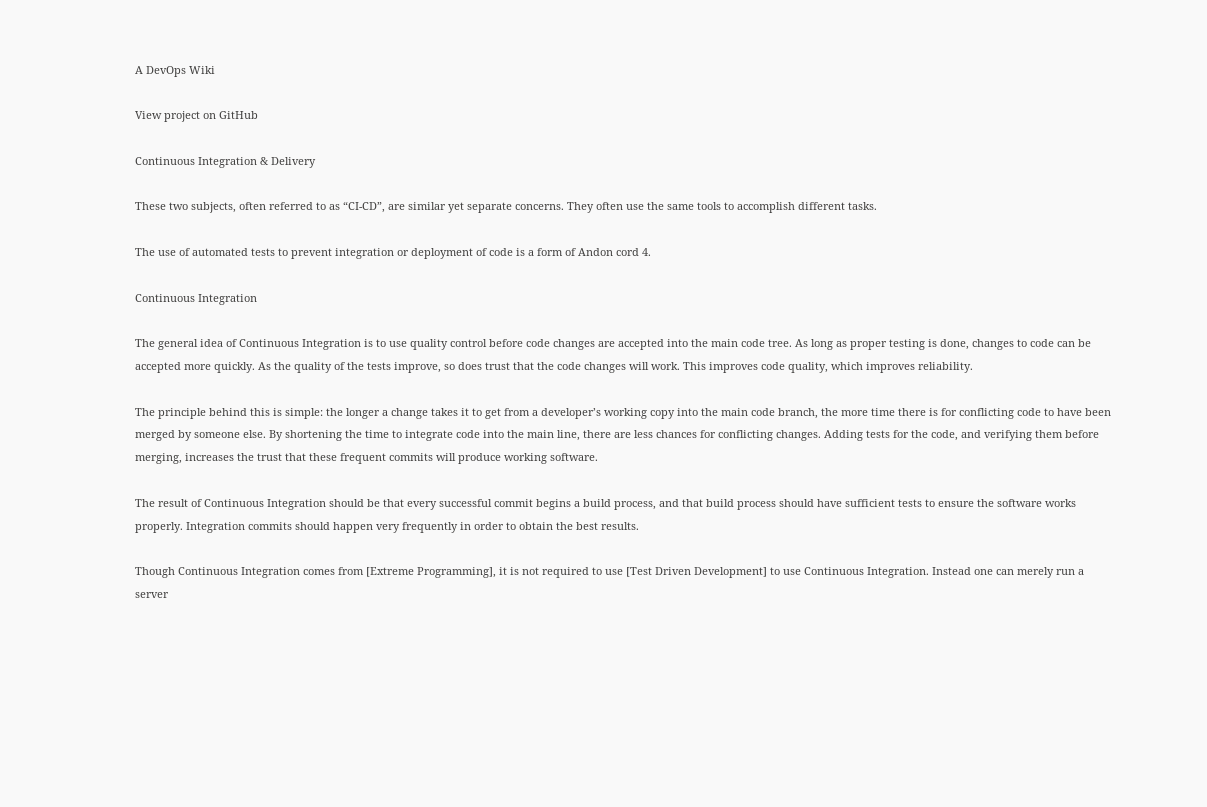A DevOps Wiki

View project on GitHub

Continuous Integration & Delivery

These two subjects, often referred to as “CI-CD”, are similar yet separate concerns. They often use the same tools to accomplish different tasks.

The use of automated tests to prevent integration or deployment of code is a form of Andon cord 4.

Continuous Integration

The general idea of Continuous Integration is to use quality control before code changes are accepted into the main code tree. As long as proper testing is done, changes to code can be accepted more quickly. As the quality of the tests improve, so does trust that the code changes will work. This improves code quality, which improves reliability.

The principle behind this is simple: the longer a change takes it to get from a developer’s working copy into the main code branch, the more time there is for conflicting code to have been merged by someone else. By shortening the time to integrate code into the main line, there are less chances for conflicting changes. Adding tests for the code, and verifying them before merging, increases the trust that these frequent commits will produce working software.

The result of Continuous Integration should be that every successful commit begins a build process, and that build process should have sufficient tests to ensure the software works properly. Integration commits should happen very frequently in order to obtain the best results.

Though Continuous Integration comes from [Extreme Programming], it is not required to use [Test Driven Development] to use Continuous Integration. Instead one can merely run a server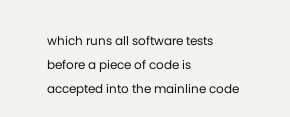which runs all software tests before a piece of code is accepted into the mainline code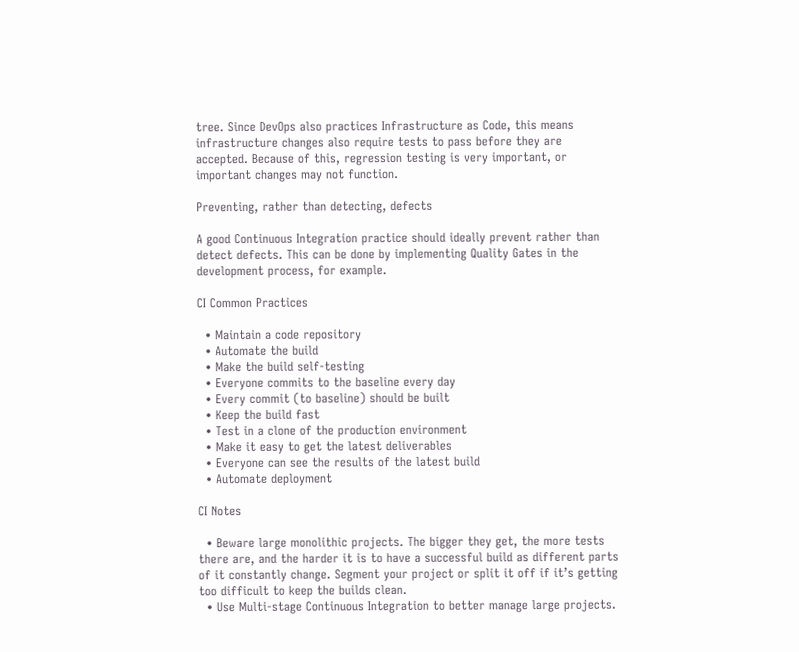tree. Since DevOps also practices Infrastructure as Code, this means infrastructure changes also require tests to pass before they are accepted. Because of this, regression testing is very important, or important changes may not function.

Preventing, rather than detecting, defects

A good Continuous Integration practice should ideally prevent rather than detect defects. This can be done by implementing Quality Gates in the development process, for example.

CI Common Practices

  • Maintain a code repository
  • Automate the build
  • Make the build self-testing
  • Everyone commits to the baseline every day
  • Every commit (to baseline) should be built
  • Keep the build fast
  • Test in a clone of the production environment
  • Make it easy to get the latest deliverables
  • Everyone can see the results of the latest build
  • Automate deployment

CI Notes

  • Beware large monolithic projects. The bigger they get, the more tests there are, and the harder it is to have a successful build as different parts of it constantly change. Segment your project or split it off if it’s getting too difficult to keep the builds clean.
  • Use Multi-stage Continuous Integration to better manage large projects.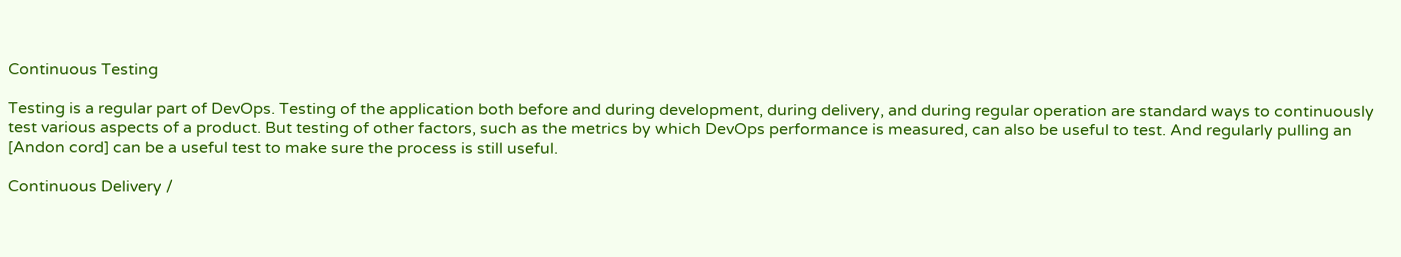Continuous Testing

Testing is a regular part of DevOps. Testing of the application both before and during development, during delivery, and during regular operation are standard ways to continuously test various aspects of a product. But testing of other factors, such as the metrics by which DevOps performance is measured, can also be useful to test. And regularly pulling an [Andon cord] can be a useful test to make sure the process is still useful.

Continuous Delivery /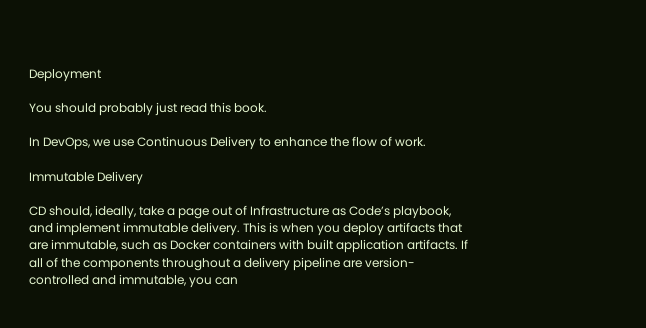Deployment

You should probably just read this book.

In DevOps, we use Continuous Delivery to enhance the flow of work.

Immutable Delivery

CD should, ideally, take a page out of Infrastructure as Code’s playbook, and implement immutable delivery. This is when you deploy artifacts that are immutable, such as Docker containers with built application artifacts. If all of the components throughout a delivery pipeline are version-controlled and immutable, you can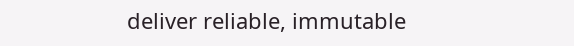deliver reliable, immutable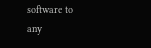software to any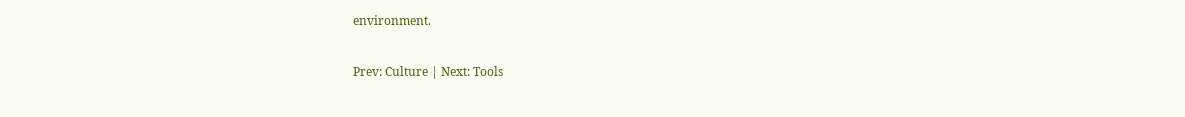environment.

Prev: Culture | Next: Tools